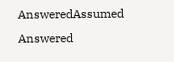AnsweredAssumed Answered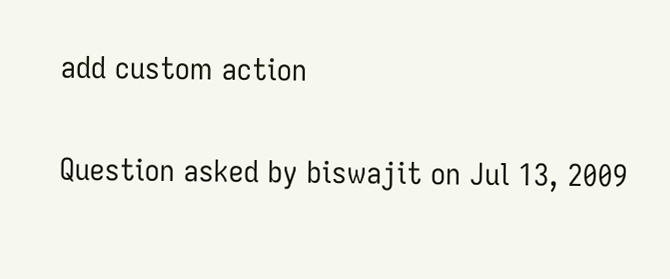add custom action

Question asked by biswajit on Jul 13, 2009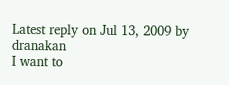Latest reply on Jul 13, 2009 by dranakan
I want to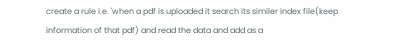create a rule i.e. 'when a pdf is uploaded it search its similer index file(keep information of that pdf) and read the data and add as a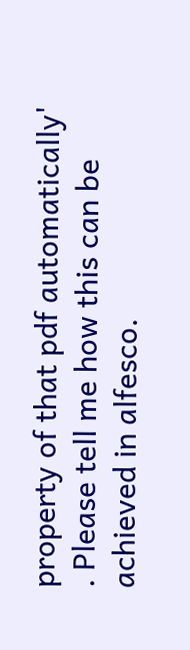property of that pdf automatically' . Please tell me how this can be achieved in alfesco.